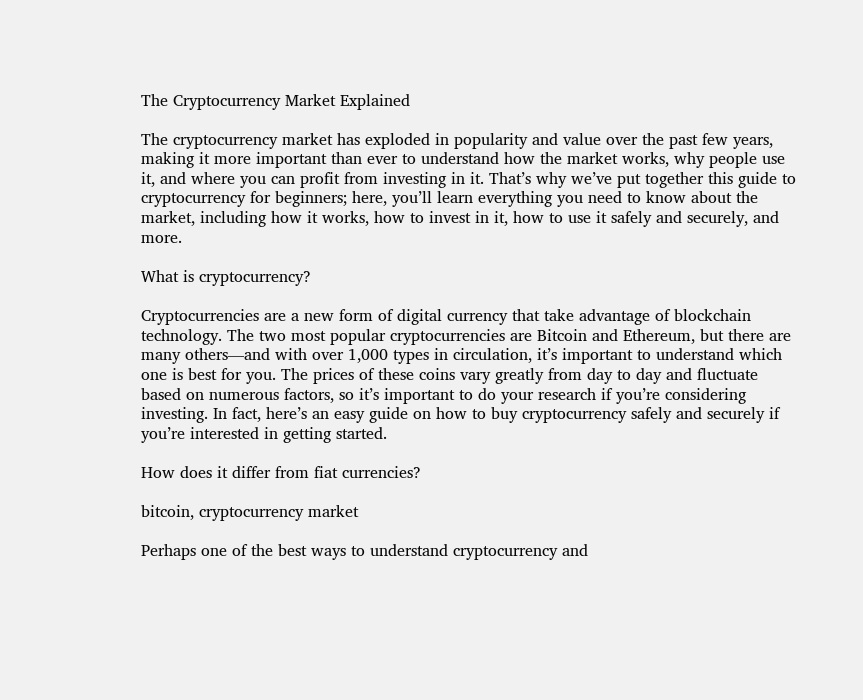The Cryptocurrency Market Explained

The cryptocurrency market has exploded in popularity and value over the past few years, making it more important than ever to understand how the market works, why people use it, and where you can profit from investing in it. That’s why we’ve put together this guide to cryptocurrency for beginners; here, you’ll learn everything you need to know about the market, including how it works, how to invest in it, how to use it safely and securely, and more.

What is cryptocurrency?

Cryptocurrencies are a new form of digital currency that take advantage of blockchain technology. The two most popular cryptocurrencies are Bitcoin and Ethereum, but there are many others—and with over 1,000 types in circulation, it’s important to understand which one is best for you. The prices of these coins vary greatly from day to day and fluctuate based on numerous factors, so it’s important to do your research if you’re considering investing. In fact, here’s an easy guide on how to buy cryptocurrency safely and securely if you’re interested in getting started.

How does it differ from fiat currencies?

bitcoin, cryptocurrency market

Perhaps one of the best ways to understand cryptocurrency and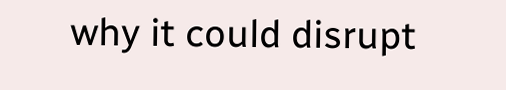why it could disrupt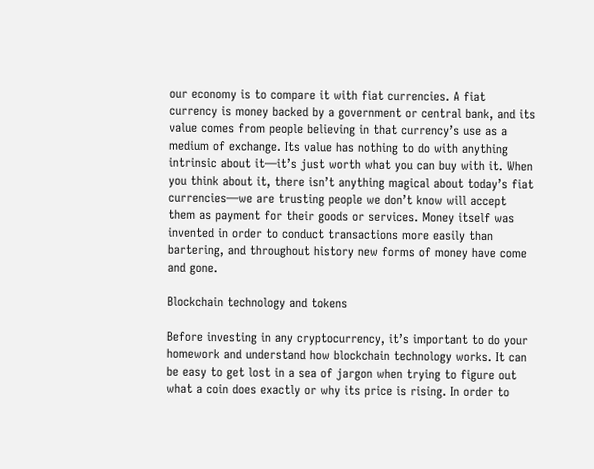our economy is to compare it with fiat currencies. A fiat currency is money backed by a government or central bank, and its value comes from people believing in that currency’s use as a medium of exchange. Its value has nothing to do with anything intrinsic about it—it’s just worth what you can buy with it. When you think about it, there isn’t anything magical about today’s fiat currencies—we are trusting people we don’t know will accept them as payment for their goods or services. Money itself was invented in order to conduct transactions more easily than bartering, and throughout history new forms of money have come and gone.

Blockchain technology and tokens

Before investing in any cryptocurrency, it’s important to do your homework and understand how blockchain technology works. It can be easy to get lost in a sea of jargon when trying to figure out what a coin does exactly or why its price is rising. In order to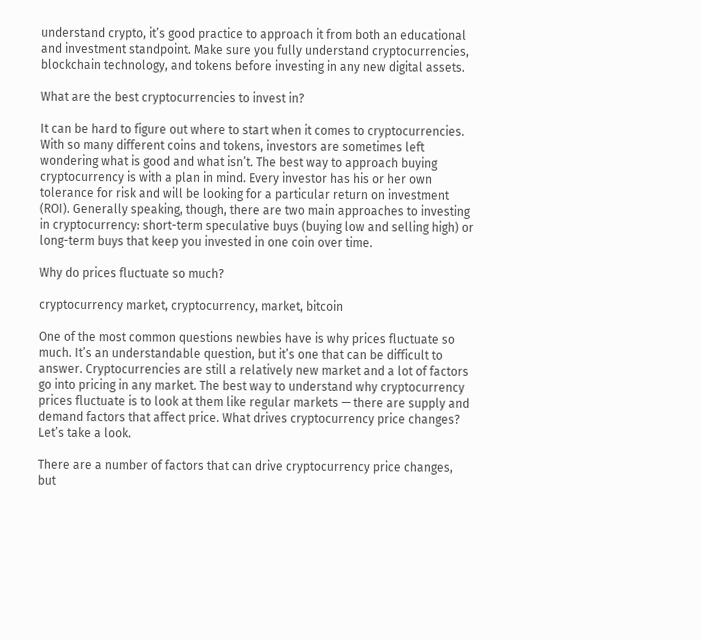understand crypto, it’s good practice to approach it from both an educational and investment standpoint. Make sure you fully understand cryptocurrencies, blockchain technology, and tokens before investing in any new digital assets.

What are the best cryptocurrencies to invest in?

It can be hard to figure out where to start when it comes to cryptocurrencies. With so many different coins and tokens, investors are sometimes left wondering what is good and what isn’t. The best way to approach buying cryptocurrency is with a plan in mind. Every investor has his or her own tolerance for risk and will be looking for a particular return on investment (ROI). Generally speaking, though, there are two main approaches to investing in cryptocurrency: short-term speculative buys (buying low and selling high) or long-term buys that keep you invested in one coin over time.

Why do prices fluctuate so much?

cryptocurrency market, cryptocurrency, market, bitcoin

One of the most common questions newbies have is why prices fluctuate so much. It’s an understandable question, but it’s one that can be difficult to answer. Cryptocurrencies are still a relatively new market and a lot of factors go into pricing in any market. The best way to understand why cryptocurrency prices fluctuate is to look at them like regular markets — there are supply and demand factors that affect price. What drives cryptocurrency price changes? Let’s take a look.

There are a number of factors that can drive cryptocurrency price changes, but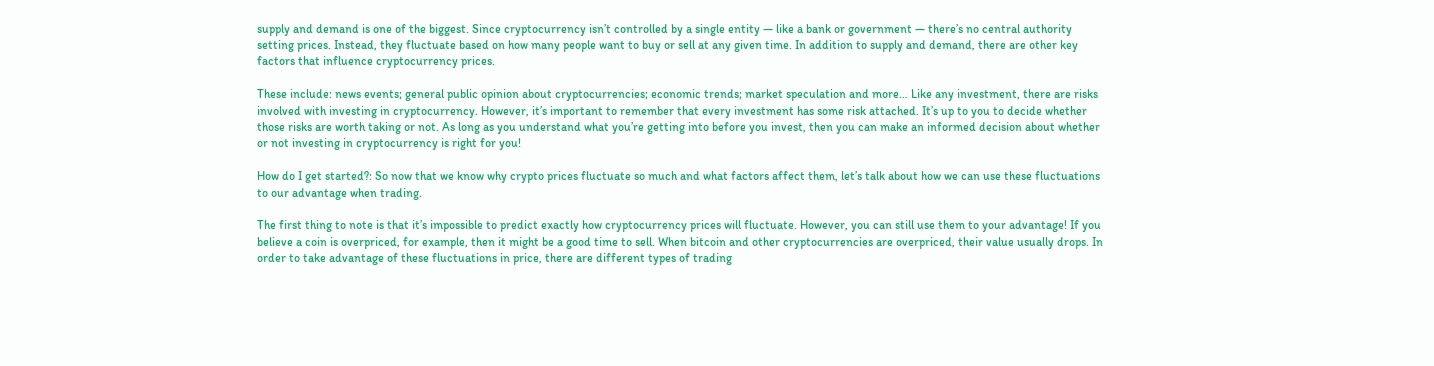supply and demand is one of the biggest. Since cryptocurrency isn’t controlled by a single entity — like a bank or government — there’s no central authority setting prices. Instead, they fluctuate based on how many people want to buy or sell at any given time. In addition to supply and demand, there are other key factors that influence cryptocurrency prices.

These include: news events; general public opinion about cryptocurrencies; economic trends; market speculation and more… Like any investment, there are risks involved with investing in cryptocurrency. However, it’s important to remember that every investment has some risk attached. It’s up to you to decide whether those risks are worth taking or not. As long as you understand what you’re getting into before you invest, then you can make an informed decision about whether or not investing in cryptocurrency is right for you!

How do I get started?: So now that we know why crypto prices fluctuate so much and what factors affect them, let’s talk about how we can use these fluctuations to our advantage when trading.

The first thing to note is that it’s impossible to predict exactly how cryptocurrency prices will fluctuate. However, you can still use them to your advantage! If you believe a coin is overpriced, for example, then it might be a good time to sell. When bitcoin and other cryptocurrencies are overpriced, their value usually drops. In order to take advantage of these fluctuations in price, there are different types of trading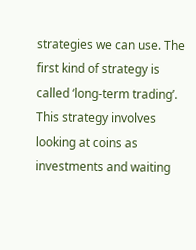strategies we can use. The first kind of strategy is called ‘long-term trading’. This strategy involves looking at coins as investments and waiting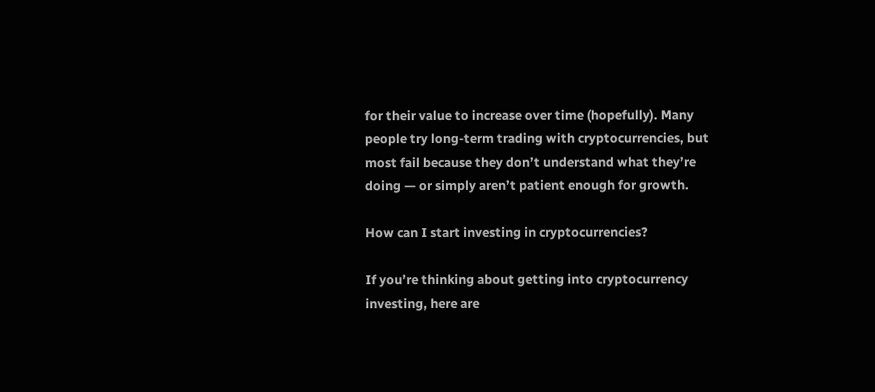for their value to increase over time (hopefully). Many people try long-term trading with cryptocurrencies, but most fail because they don’t understand what they’re doing — or simply aren’t patient enough for growth.

How can I start investing in cryptocurrencies?

If you’re thinking about getting into cryptocurrency investing, here are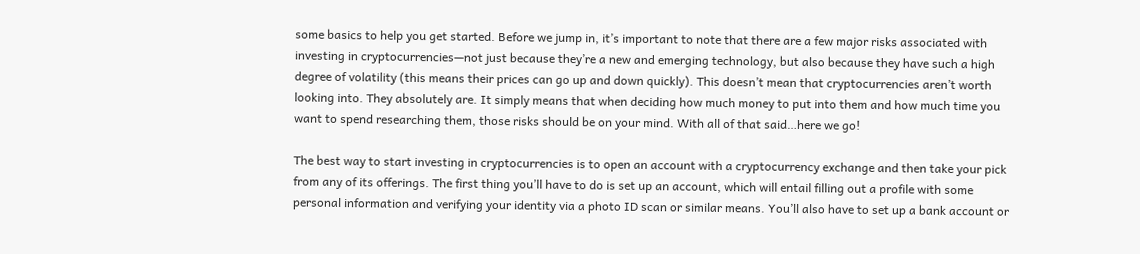some basics to help you get started. Before we jump in, it’s important to note that there are a few major risks associated with investing in cryptocurrencies—not just because they’re a new and emerging technology, but also because they have such a high degree of volatility (this means their prices can go up and down quickly). This doesn’t mean that cryptocurrencies aren’t worth looking into. They absolutely are. It simply means that when deciding how much money to put into them and how much time you want to spend researching them, those risks should be on your mind. With all of that said…here we go!

The best way to start investing in cryptocurrencies is to open an account with a cryptocurrency exchange and then take your pick from any of its offerings. The first thing you’ll have to do is set up an account, which will entail filling out a profile with some personal information and verifying your identity via a photo ID scan or similar means. You’ll also have to set up a bank account or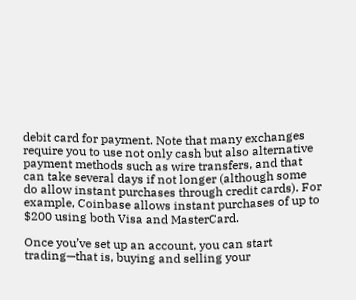debit card for payment. Note that many exchanges require you to use not only cash but also alternative payment methods such as wire transfers, and that can take several days if not longer (although some do allow instant purchases through credit cards). For example, Coinbase allows instant purchases of up to $200 using both Visa and MasterCard.

Once you’ve set up an account, you can start trading—that is, buying and selling your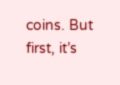coins. But first, it’s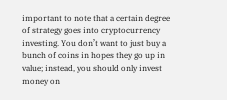important to note that a certain degree of strategy goes into cryptocurrency investing. You don’t want to just buy a bunch of coins in hopes they go up in value; instead, you should only invest money on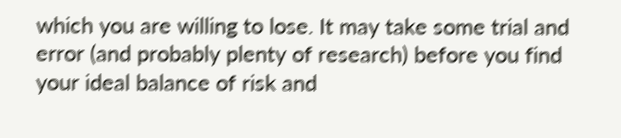which you are willing to lose. It may take some trial and error (and probably plenty of research) before you find your ideal balance of risk and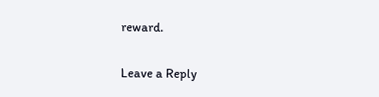reward.

Leave a Reply